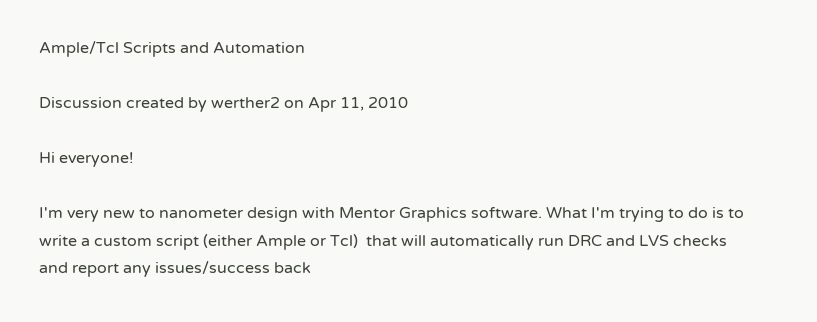Ample/Tcl Scripts and Automation

Discussion created by werther2 on Apr 11, 2010

Hi everyone!

I'm very new to nanometer design with Mentor Graphics software. What I'm trying to do is to write a custom script (either Ample or Tcl)  that will automatically run DRC and LVS checks and report any issues/success back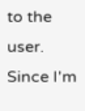to the user. Since I'm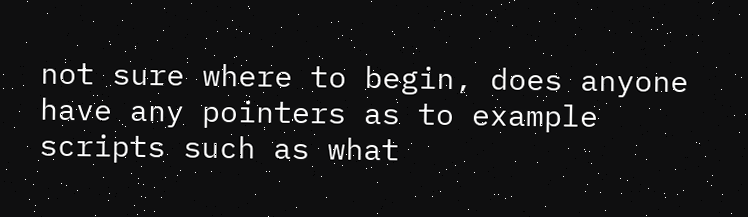not sure where to begin, does anyone have any pointers as to example scripts such as what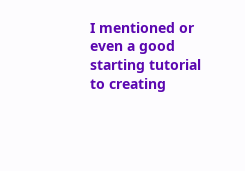I mentioned or even a good starting tutorial to creating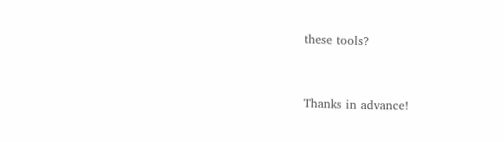these tools?


Thanks in advance!